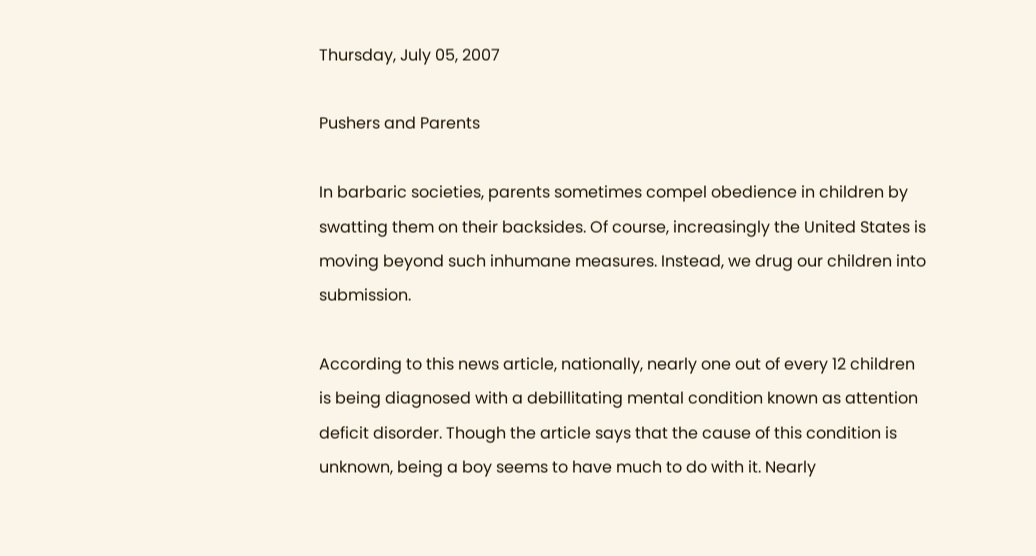Thursday, July 05, 2007

Pushers and Parents

In barbaric societies, parents sometimes compel obedience in children by swatting them on their backsides. Of course, increasingly the United States is moving beyond such inhumane measures. Instead, we drug our children into submission.

According to this news article, nationally, nearly one out of every 12 children is being diagnosed with a debillitating mental condition known as attention deficit disorder. Though the article says that the cause of this condition is unknown, being a boy seems to have much to do with it. Nearly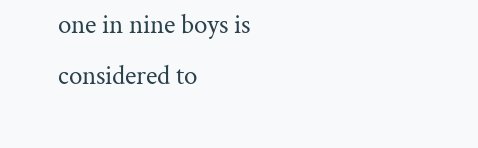one in nine boys is considered to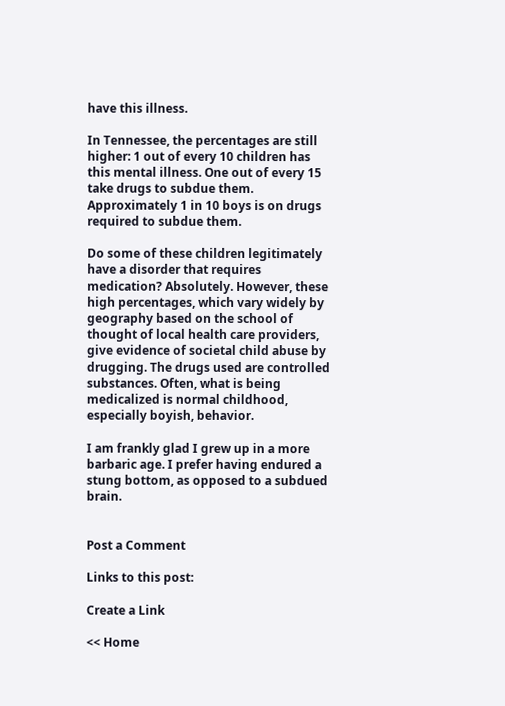have this illness.

In Tennessee, the percentages are still higher: 1 out of every 10 children has this mental illness. One out of every 15 take drugs to subdue them. Approximately 1 in 10 boys is on drugs required to subdue them.

Do some of these children legitimately have a disorder that requires medication? Absolutely. However, these high percentages, which vary widely by geography based on the school of thought of local health care providers, give evidence of societal child abuse by drugging. The drugs used are controlled substances. Often, what is being medicalized is normal childhood, especially boyish, behavior.

I am frankly glad I grew up in a more barbaric age. I prefer having endured a stung bottom, as opposed to a subdued brain.


Post a Comment

Links to this post:

Create a Link

<< Home